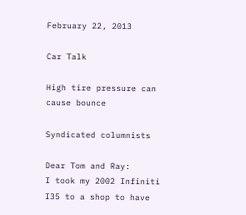February 22, 2013

Car Talk

High tire pressure can cause bounce

Syndicated columnists

Dear Tom and Ray:
I took my 2002 Infiniti I35 to a shop to have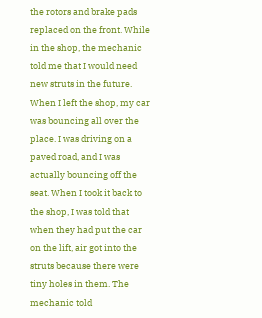the rotors and brake pads replaced on the front. While in the shop, the mechanic told me that I would need new struts in the future. When I left the shop, my car was bouncing all over the place. I was driving on a paved road, and I was actually bouncing off the seat. When I took it back to the shop, I was told that when they had put the car on the lift, air got into the struts because there were tiny holes in them. The mechanic told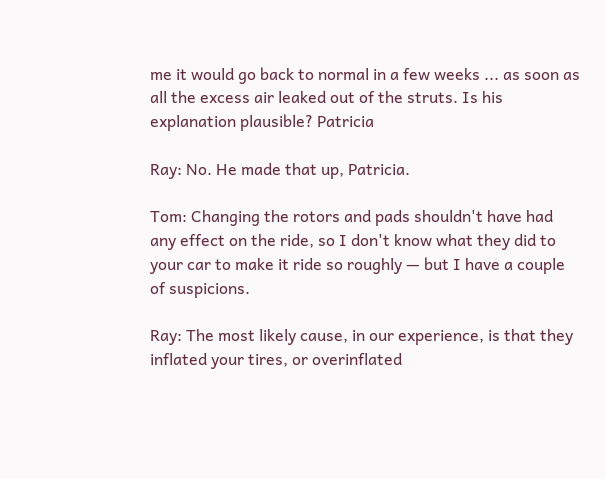me it would go back to normal in a few weeks ... as soon as all the excess air leaked out of the struts. Is his explanation plausible? Patricia

Ray: No. He made that up, Patricia.

Tom: Changing the rotors and pads shouldn't have had any effect on the ride, so I don't know what they did to your car to make it ride so roughly — but I have a couple of suspicions.

Ray: The most likely cause, in our experience, is that they inflated your tires, or overinflated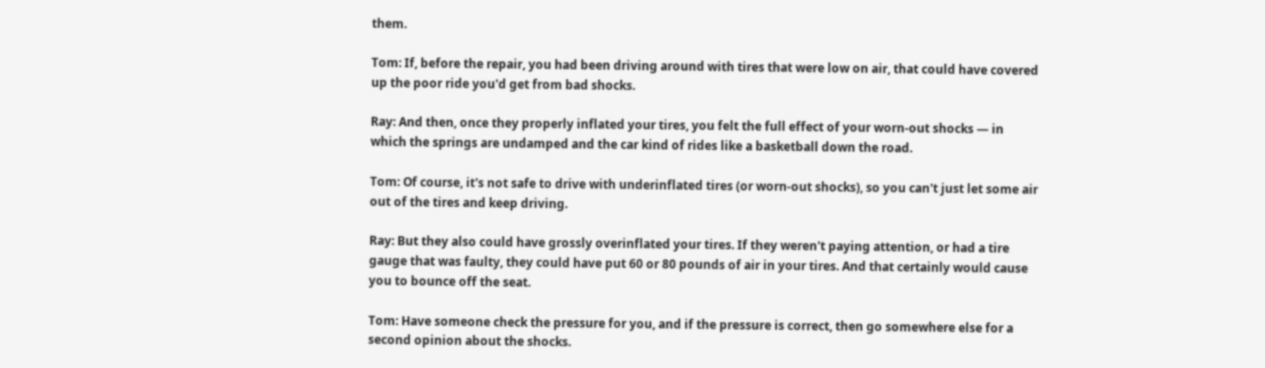them.

Tom: If, before the repair, you had been driving around with tires that were low on air, that could have covered up the poor ride you'd get from bad shocks.

Ray: And then, once they properly inflated your tires, you felt the full effect of your worn-out shocks — in which the springs are undamped and the car kind of rides like a basketball down the road.

Tom: Of course, it's not safe to drive with underinflated tires (or worn-out shocks), so you can't just let some air out of the tires and keep driving.

Ray: But they also could have grossly overinflated your tires. If they weren't paying attention, or had a tire gauge that was faulty, they could have put 60 or 80 pounds of air in your tires. And that certainly would cause you to bounce off the seat.

Tom: Have someone check the pressure for you, and if the pressure is correct, then go somewhere else for a second opinion about the shocks.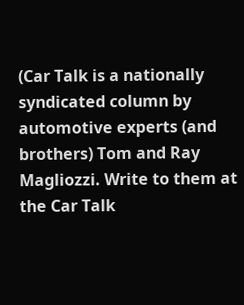(Car Talk is a nationally syndicated column by automotive experts (and brothers) Tom and Ray Magliozzi. Write to them at the Car Talk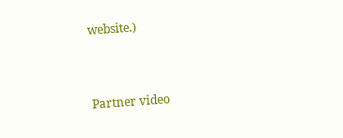website.)


Partner video